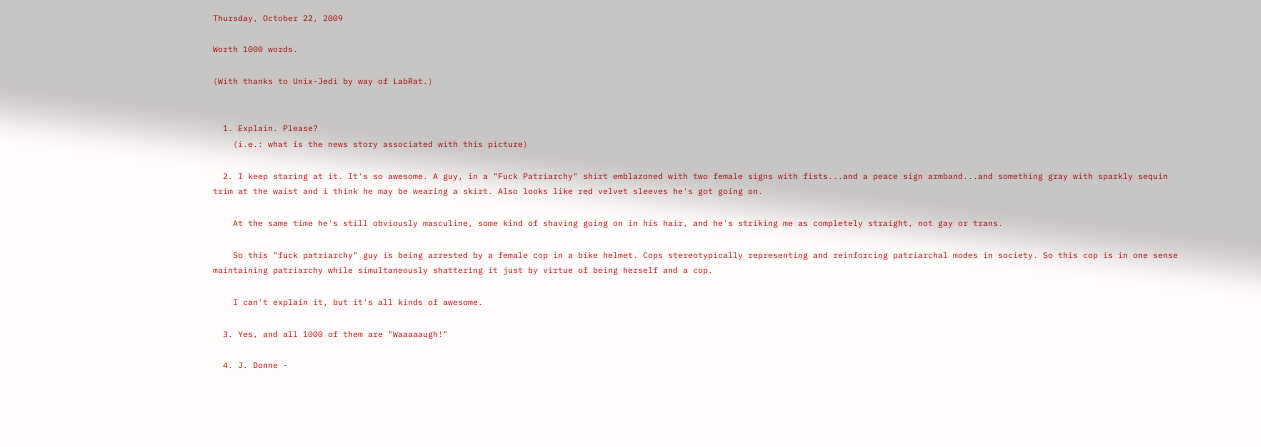Thursday, October 22, 2009

Worth 1000 words.

(With thanks to Unix-Jedi by way of LabRat.)


  1. Explain. Please?
    (i.e.: what is the news story associated with this picture)

  2. I keep staring at it. It's so awesome. A guy, in a "Fuck Patriarchy" shirt emblazoned with two female signs with fists...and a peace sign armband...and something gray with sparkly sequin trim at the waist and i think he may be wearing a skirt. Also looks like red velvet sleeves he's got going on.

    At the same time he's still obviously masculine, some kind of shaving going on in his hair, and he's striking me as completely straight, not gay or trans.

    So this "fuck patriarchy" guy is being arrested by a female cop in a bike helmet. Cops stereotypically representing and reinforcing patriarchal modes in society. So this cop is in one sense maintaining patriarchy while simultaneously shattering it just by virtue of being herself and a cop.

    I can't explain it, but it's all kinds of awesome.

  3. Yes, and all 1000 of them are "Waaaaaugh!"

  4. J. Donne -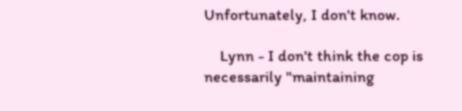Unfortunately, I don't know.

    Lynn - I don't think the cop is necessarily "maintaining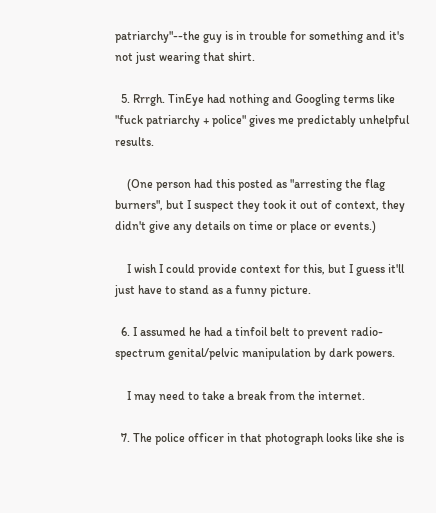patriarchy"--the guy is in trouble for something and it's not just wearing that shirt.

  5. Rrrgh. TinEye had nothing and Googling terms like "fuck patriarchy + police" gives me predictably unhelpful results.

    (One person had this posted as "arresting the flag burners", but I suspect they took it out of context, they didn't give any details on time or place or events.)

    I wish I could provide context for this, but I guess it'll just have to stand as a funny picture.

  6. I assumed he had a tinfoil belt to prevent radio-spectrum genital/pelvic manipulation by dark powers.

    I may need to take a break from the internet.

  7. The police officer in that photograph looks like she is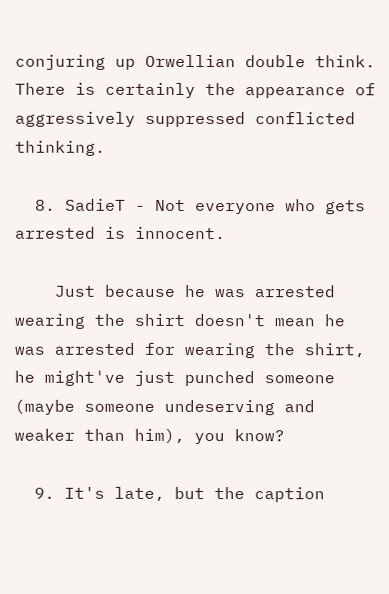conjuring up Orwellian double think. There is certainly the appearance of aggressively suppressed conflicted thinking.

  8. SadieT - Not everyone who gets arrested is innocent.

    Just because he was arrested wearing the shirt doesn't mean he was arrested for wearing the shirt, he might've just punched someone (maybe someone undeserving and weaker than him), you know?

  9. It's late, but the caption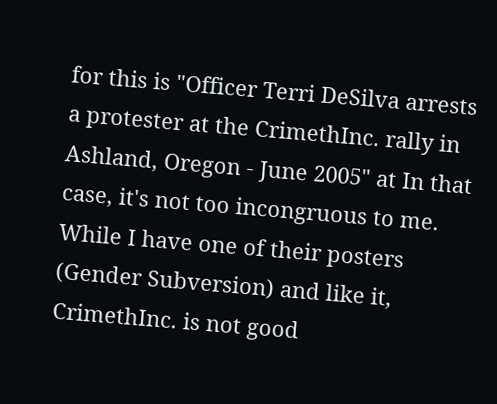for this is "Officer Terri DeSilva arrests a protester at the CrimethInc. rally in Ashland, Oregon - June 2005" at In that case, it's not too incongruous to me. While I have one of their posters (Gender Subversion) and like it, CrimethInc. is not good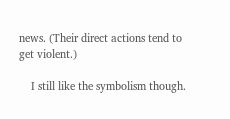news. (Their direct actions tend to get violent.)

    I still like the symbolism though.